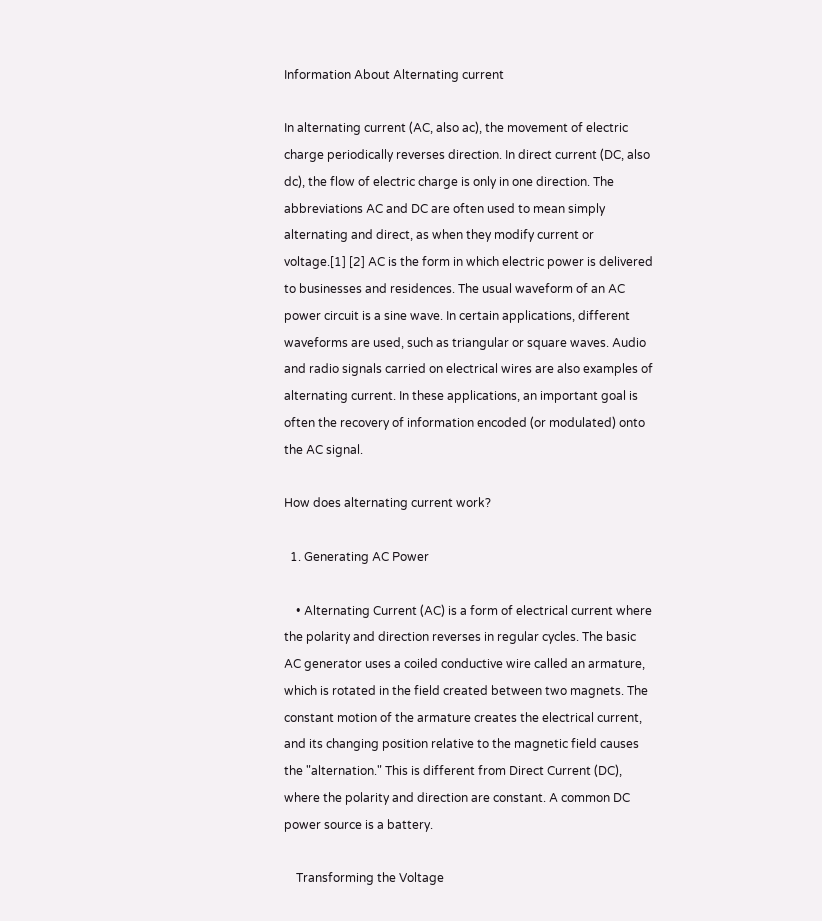Information About Alternating current

In alternating current (AC, also ac), the movement of electric charge periodically reverses direction. In direct current (DC, also dc), the flow of electric charge is only in one direction. The abbreviations AC and DC are often used to mean simply alternating and direct, as when they modify current or voltage.[1] [2] AC is the form in which electric power is delivered to businesses and residences. The usual waveform of an AC power circuit is a sine wave. In certain applications, different waveforms are used, such as triangular or square waves. Audio and radio signals carried on electrical wires are also examples of alternating current. In these applications, an important goal is often the recovery of information encoded (or modulated) onto the AC signal.

How does alternating current work?

  1. Generating AC Power

    • Alternating Current (AC) is a form of electrical current where the polarity and direction reverses in regular cycles. The basic AC generator uses a coiled conductive wire called an armature, which is rotated in the field created between two magnets. The constant motion of the armature creates the electrical current, and its changing position relative to the magnetic field causes the "alternation." This is different from Direct Current (DC), where the polarity and direction are constant. A common DC power source is a battery.

    Transforming the Voltage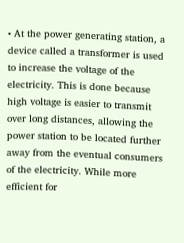• At the power generating station, a device called a transformer is used to increase the voltage of the electricity. This is done because high voltage is easier to transmit over long distances, allowing the power station to be located further away from the eventual consumers of the electricity. While more efficient for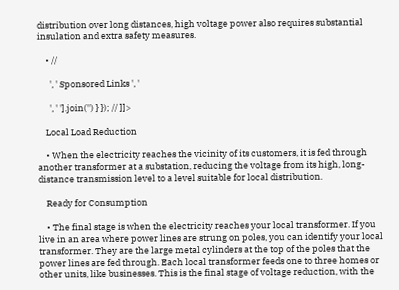distribution over long distances, high voltage power also requires substantial insulation and extra safety measures.

    • //

      ', ' Sponsored Links ', '

      ', ' '].join('') } }); // ]]>

    Local Load Reduction

    • When the electricity reaches the vicinity of its customers, it is fed through another transformer at a substation, reducing the voltage from its high, long-distance transmission level to a level suitable for local distribution.

    Ready for Consumption

    • The final stage is when the electricity reaches your local transformer. If you live in an area where power lines are strung on poles, you can identify your local transformer. They are the large metal cylinders at the top of the poles that the power lines are fed through. Each local transformer feeds one to three homes or other units, like businesses. This is the final stage of voltage reduction, with the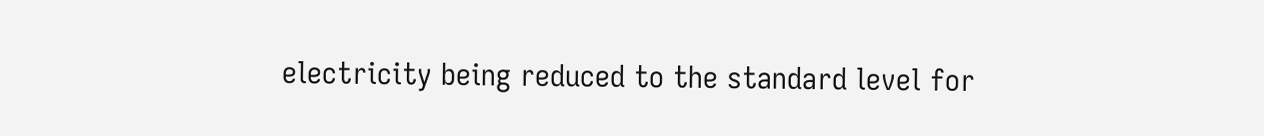electricity being reduced to the standard level for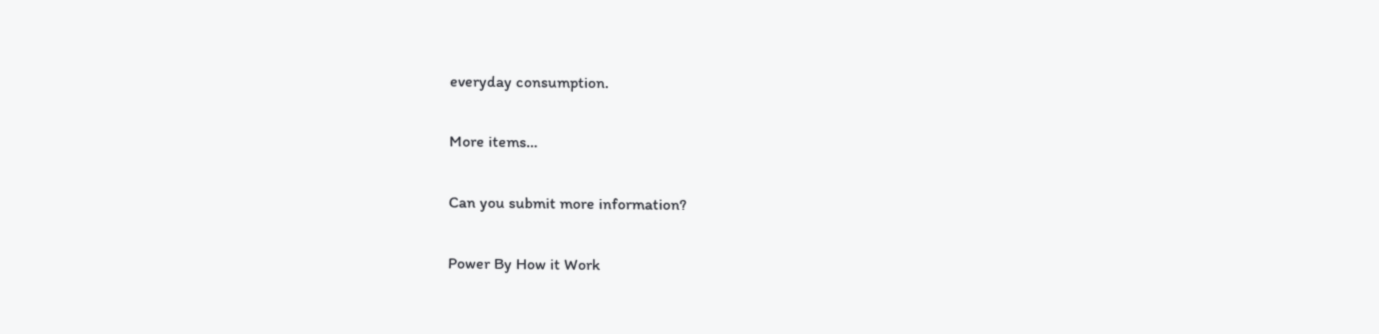everyday consumption.

More items…

Can you submit more information?

Power By How it Work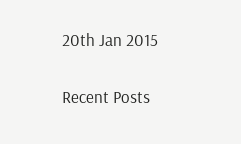20th Jan 2015

Recent Posts